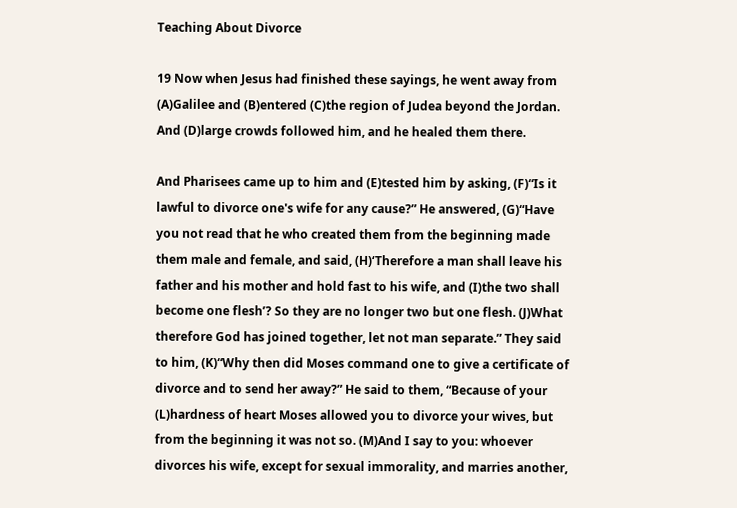Teaching About Divorce

19 Now when Jesus had finished these sayings, he went away from (A)Galilee and (B)entered (C)the region of Judea beyond the Jordan. And (D)large crowds followed him, and he healed them there.

And Pharisees came up to him and (E)tested him by asking, (F)“Is it lawful to divorce one's wife for any cause?” He answered, (G)“Have you not read that he who created them from the beginning made them male and female, and said, (H)‘Therefore a man shall leave his father and his mother and hold fast to his wife, and (I)the two shall become one flesh’? So they are no longer two but one flesh. (J)What therefore God has joined together, let not man separate.” They said to him, (K)“Why then did Moses command one to give a certificate of divorce and to send her away?” He said to them, “Because of your (L)hardness of heart Moses allowed you to divorce your wives, but from the beginning it was not so. (M)And I say to you: whoever divorces his wife, except for sexual immorality, and marries another,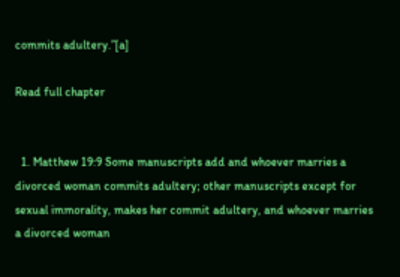commits adultery.”[a]

Read full chapter


  1. Matthew 19:9 Some manuscripts add and whoever marries a divorced woman commits adultery; other manuscripts except for sexual immorality, makes her commit adultery, and whoever marries a divorced woman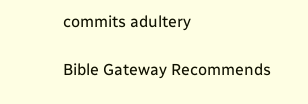commits adultery

Bible Gateway Recommends